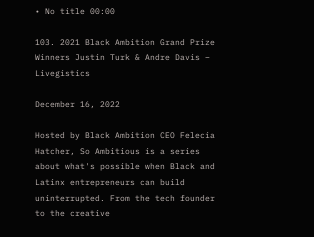• No title 00:00

103. 2021 Black Ambition Grand Prize Winners Justin Turk & Andre Davis – Livegistics

December 16, 2022

Hosted by Black Ambition CEO Felecia Hatcher, So Ambitious is a series about what's possible when Black and Latinx entrepreneurs can build uninterrupted. From the tech founder to the creative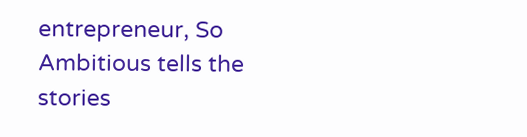entrepreneur, So Ambitious tells the stories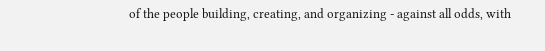of the people building, creating, and organizing - against all odds, with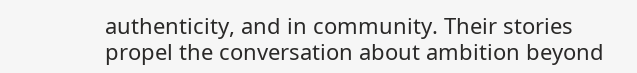authenticity, and in community. Their stories propel the conversation about ambition beyond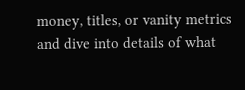money, titles, or vanity metrics and dive into details of what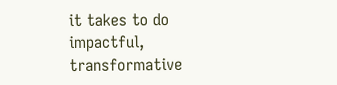it takes to do impactful, transformative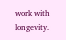work with longevity.